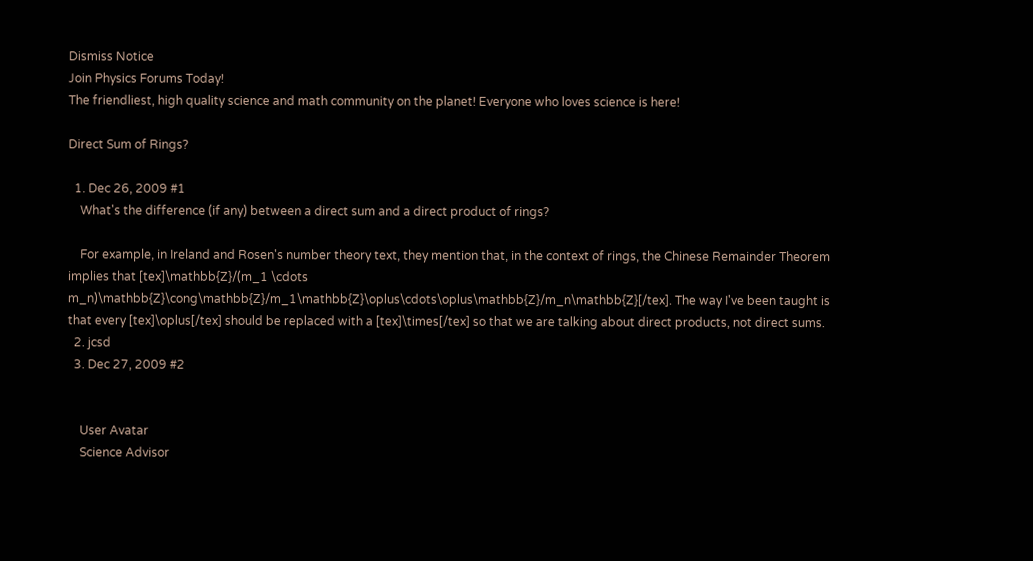Dismiss Notice
Join Physics Forums Today!
The friendliest, high quality science and math community on the planet! Everyone who loves science is here!

Direct Sum of Rings?

  1. Dec 26, 2009 #1
    What's the difference (if any) between a direct sum and a direct product of rings?

    For example, in Ireland and Rosen's number theory text, they mention that, in the context of rings, the Chinese Remainder Theorem implies that [tex]\mathbb{Z}/(m_1 \cdots m_n)\mathbb{Z}\cong\mathbb{Z}/m_1\mathbb{Z}\oplus\cdots\oplus\mathbb{Z}/m_n\mathbb{Z}[/tex]. The way I've been taught is that every [tex]\oplus[/tex] should be replaced with a [tex]\times[/tex] so that we are talking about direct products, not direct sums.
  2. jcsd
  3. Dec 27, 2009 #2


    User Avatar
    Science Advisor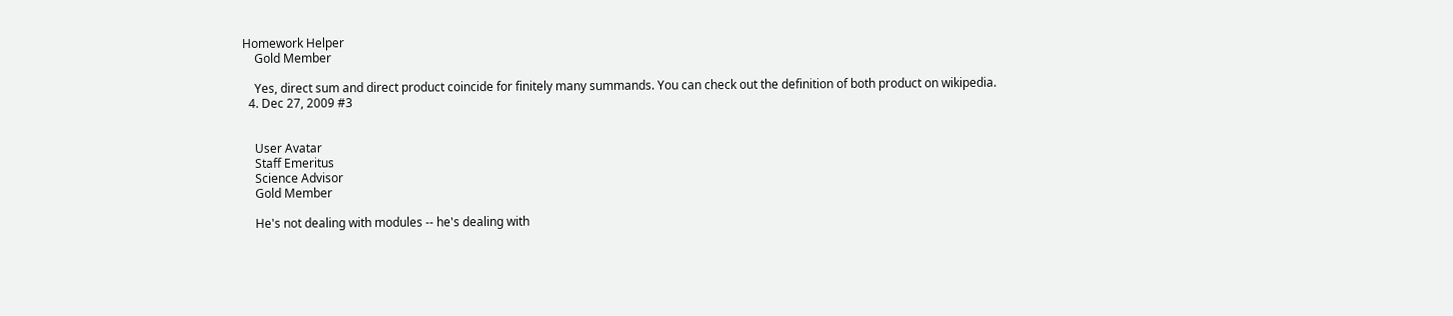Homework Helper
    Gold Member

    Yes, direct sum and direct product coincide for finitely many summands. You can check out the definition of both product on wikipedia.
  4. Dec 27, 2009 #3


    User Avatar
    Staff Emeritus
    Science Advisor
    Gold Member

    He's not dealing with modules -- he's dealing with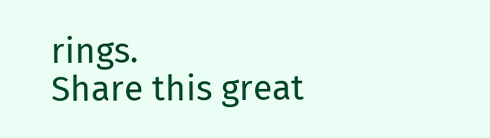rings.
Share this great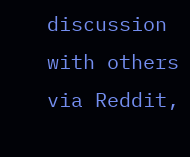discussion with others via Reddit,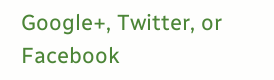Google+, Twitter, or Facebook